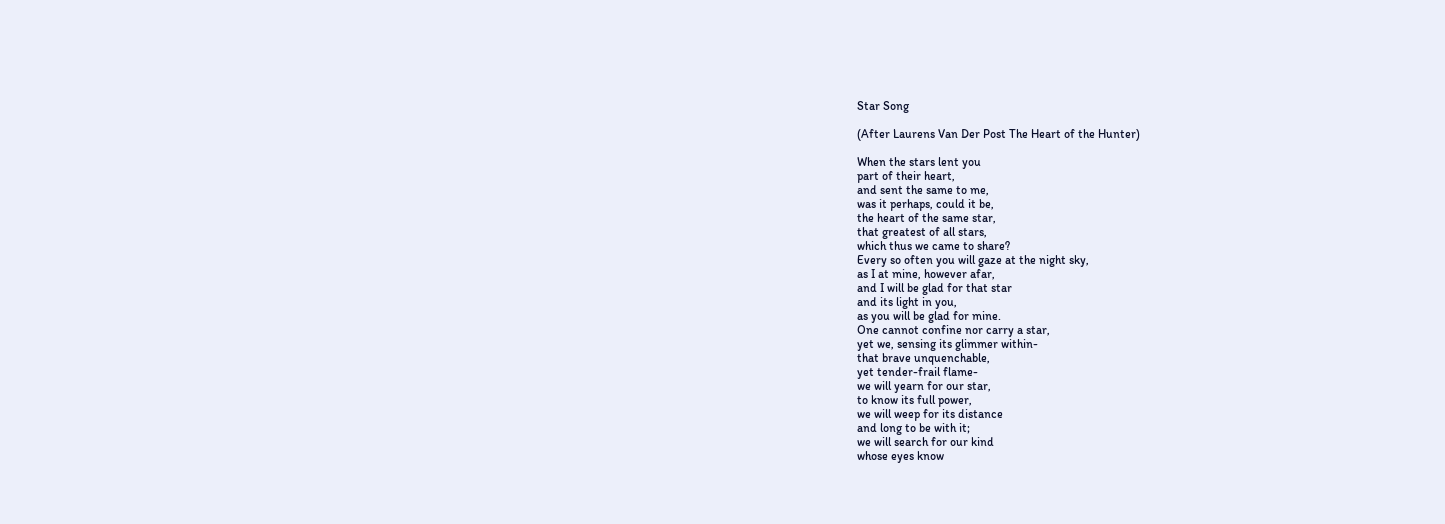Star Song

(After Laurens Van Der Post The Heart of the Hunter)

When the stars lent you
part of their heart,
and sent the same to me,
was it perhaps, could it be,
the heart of the same star,
that greatest of all stars,
which thus we came to share?
Every so often you will gaze at the night sky,
as I at mine, however afar,
and I will be glad for that star
and its light in you,
as you will be glad for mine.
One cannot confine nor carry a star,
yet we, sensing its glimmer within-
that brave unquenchable,
yet tender-frail flame-
we will yearn for our star,
to know its full power,
we will weep for its distance
and long to be with it;
we will search for our kind
whose eyes know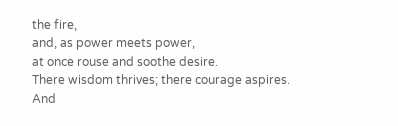the fire,
and, as power meets power,
at once rouse and soothe desire.
There wisdom thrives; there courage aspires.
And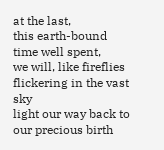at the last,
this earth-bound time well spent,
we will, like fireflies flickering in the vast sky
light our way back to our precious birth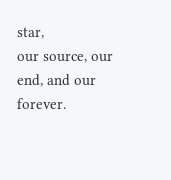star,
our source, our end, and our forever.